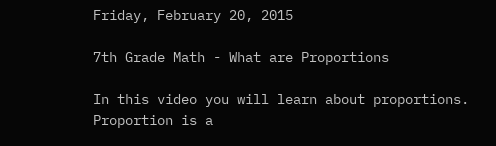Friday, February 20, 2015

7th Grade Math - What are Proportions

In this video you will learn about proportions. Proportion is a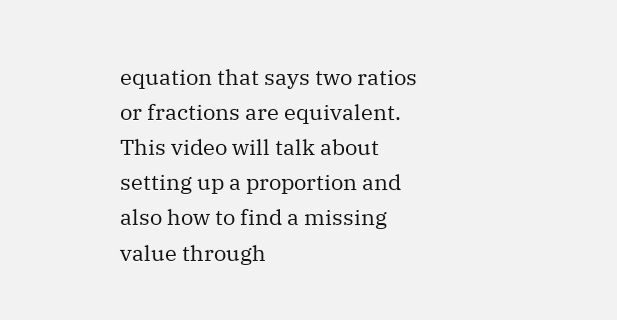equation that says two ratios or fractions are equivalent. This video will talk about setting up a proportion and also how to find a missing value through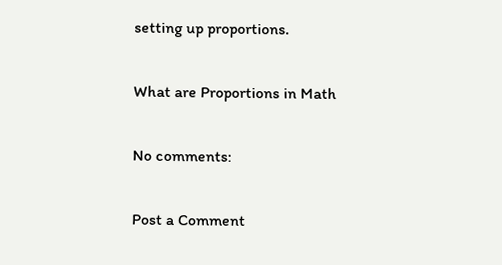setting up proportions.

What are Proportions in Math

No comments:

Post a Comment